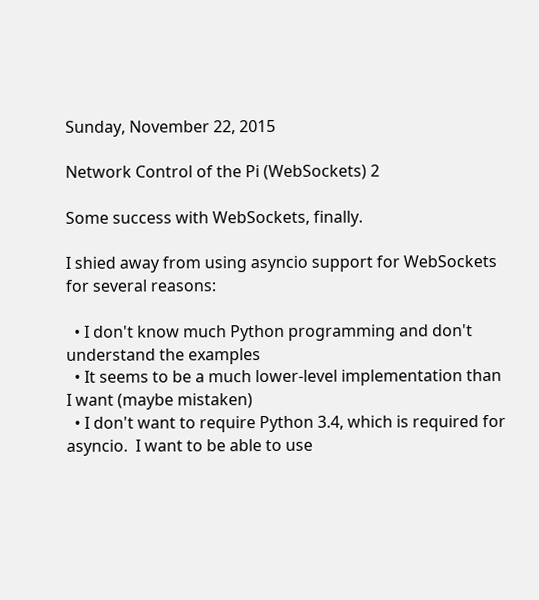Sunday, November 22, 2015

Network Control of the Pi (WebSockets) 2

Some success with WebSockets, finally.

I shied away from using asyncio support for WebSockets for several reasons:

  • I don't know much Python programming and don't understand the examples
  • It seems to be a much lower-level implementation than I want (maybe mistaken)
  • I don't want to require Python 3.4, which is required for asyncio.  I want to be able to use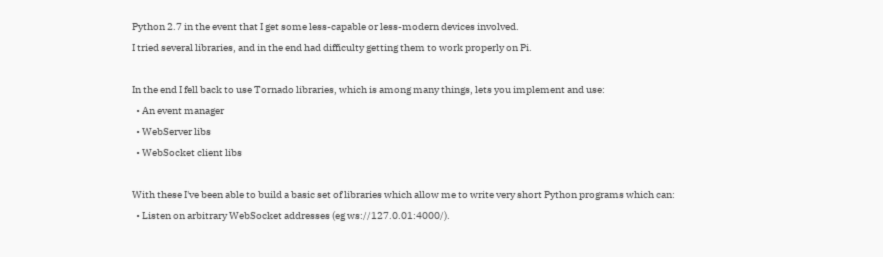Python 2.7 in the event that I get some less-capable or less-modern devices involved.
I tried several libraries, and in the end had difficulty getting them to work properly on Pi.

In the end I fell back to use Tornado libraries, which is among many things, lets you implement and use:
  • An event manager
  • WebServer libs
  • WebSocket client libs

With these I've been able to build a basic set of libraries which allow me to write very short Python programs which can:
  • Listen on arbitrary WebSocket addresses (eg ws://127.0.01:4000/).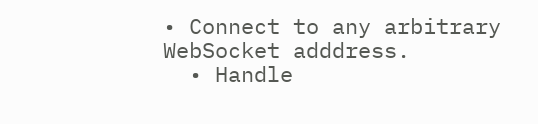• Connect to any arbitrary WebSocket adddress.
  • Handle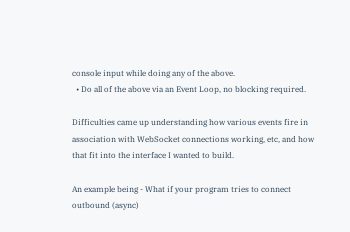console input while doing any of the above.
  • Do all of the above via an Event Loop, no blocking required.

Difficulties came up understanding how various events fire in association with WebSocket connections working, etc, and how that fit into the interface I wanted to build.

An example being - What if your program tries to connect outbound (async)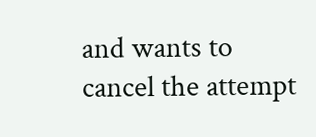and wants to cancel the attempt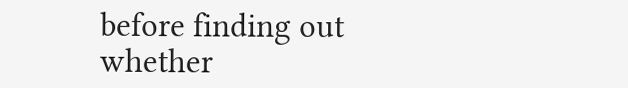before finding out whether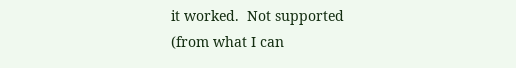it worked.  Not supported (from what I can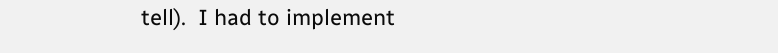tell).  I had to implement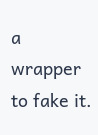a wrapper to fake it.